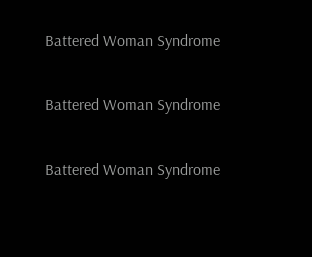Battered Woman Syndrome

Battered Woman Syndrome

Battered Woman Syndrome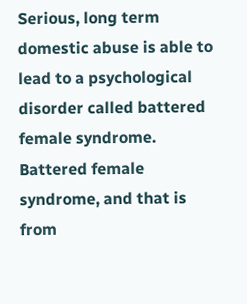Serious, long term domestic abuse is able to lead to a psychological disorder called battered female syndrome. Battered female syndrome, and that is from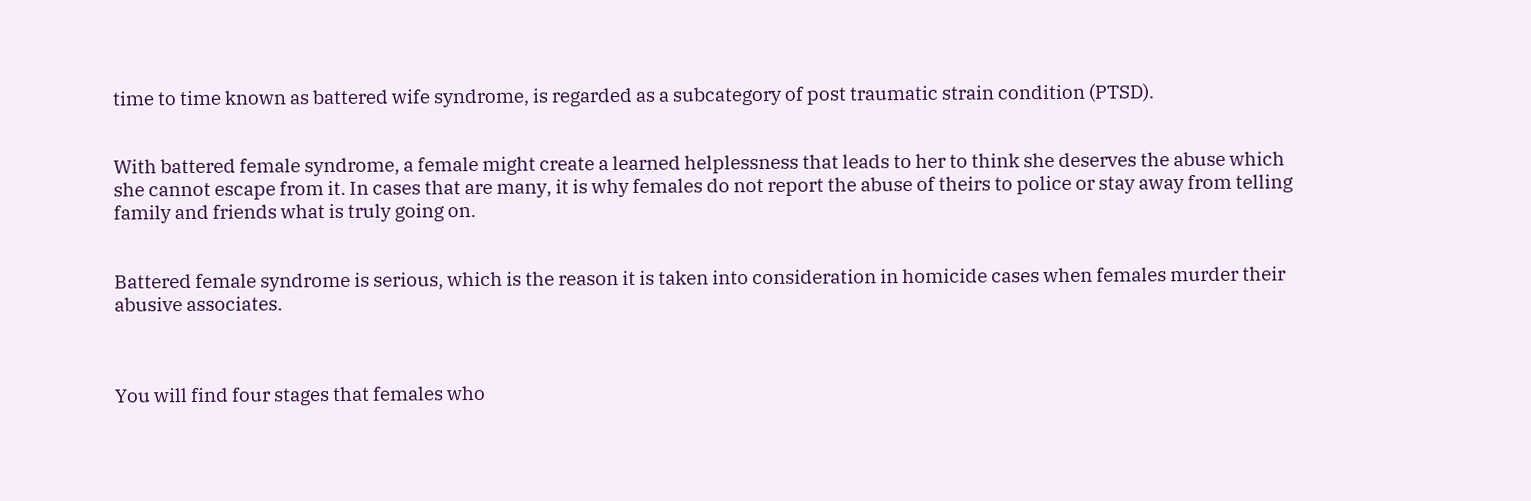time to time known as battered wife syndrome, is regarded as a subcategory of post traumatic strain condition (PTSD).


With battered female syndrome, a female might create a learned helplessness that leads to her to think she deserves the abuse which she cannot escape from it. In cases that are many, it is why females do not report the abuse of theirs to police or stay away from telling family and friends what is truly going on.


Battered female syndrome is serious, which is the reason it is taken into consideration in homicide cases when females murder their abusive associates.



You will find four stages that females who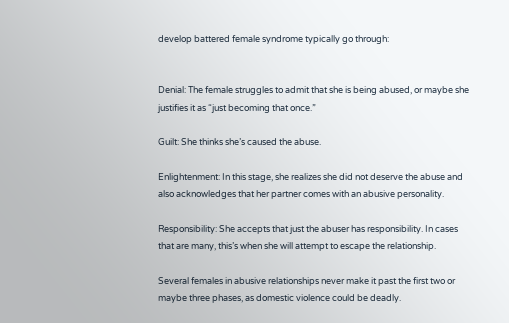develop battered female syndrome typically go through:


Denial: The female struggles to admit that she is being abused, or maybe she justifies it as “just becoming that once.”

Guilt: She thinks she’s caused the abuse.

Enlightenment: In this stage, she realizes she did not deserve the abuse and also acknowledges that her partner comes with an abusive personality.

Responsibility: She accepts that just the abuser has responsibility. In cases that are many, this’s when she will attempt to escape the relationship.

Several females in abusive relationships never make it past the first two or maybe three phases, as domestic violence could be deadly.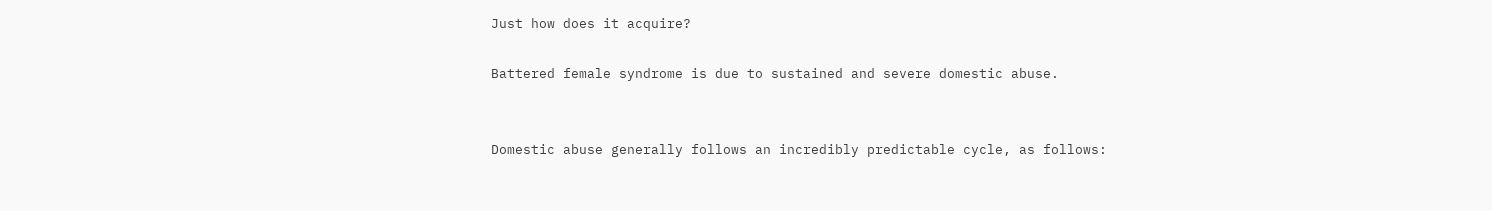Just how does it acquire?

Battered female syndrome is due to sustained and severe domestic abuse.


Domestic abuse generally follows an incredibly predictable cycle, as follows: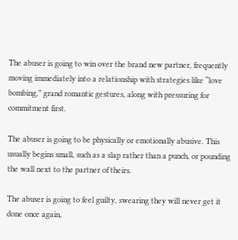The abuser is going to win over the brand new partner, frequently moving immediately into a relationship with strategies like “love bombing,” grand romantic gestures, along with pressuring for commitment first.

The abuser is going to be physically or emotionally abusive. This usually begins small, such as a slap rather than a punch, or pounding the wall next to the partner of theirs.

The abuser is going to feel guilty, swearing they will never get it done once again,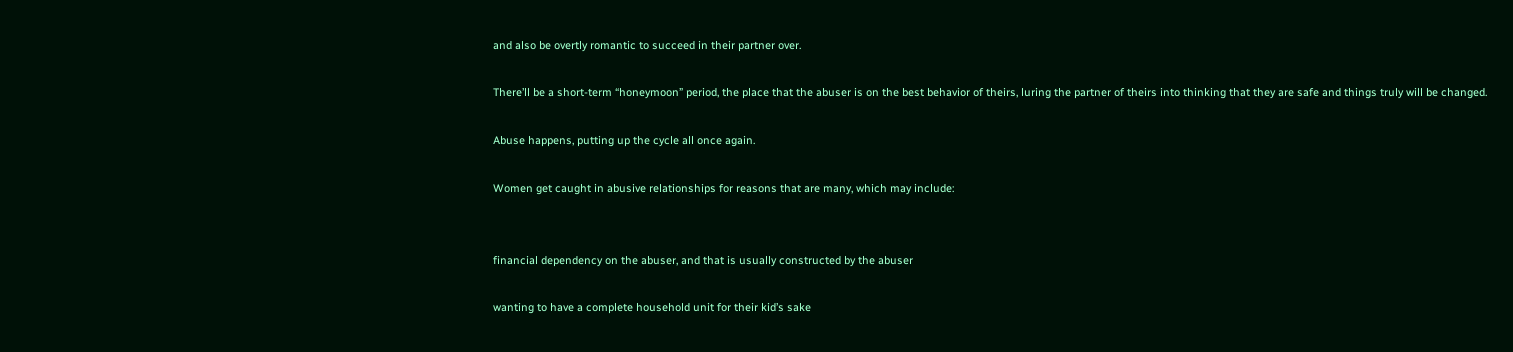and also be overtly romantic to succeed in their partner over.

There’ll be a short-term “honeymoon” period, the place that the abuser is on the best behavior of theirs, luring the partner of theirs into thinking that they are safe and things truly will be changed.

Abuse happens, putting up the cycle all once again.

Women get caught in abusive relationships for reasons that are many, which may include:


financial dependency on the abuser, and that is usually constructed by the abuser

wanting to have a complete household unit for their kid’s sake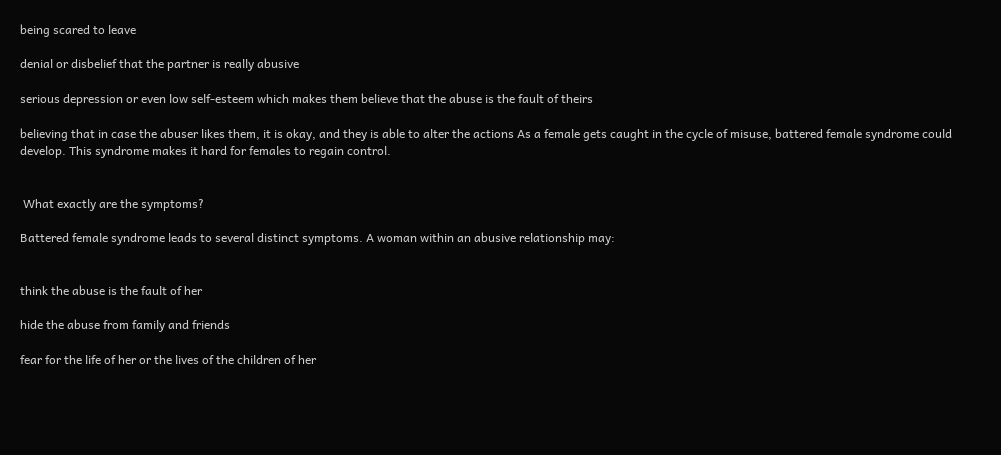being scared to leave

denial or disbelief that the partner is really abusive

serious depression or even low self-esteem which makes them believe that the abuse is the fault of theirs

believing that in case the abuser likes them, it is okay, and they is able to alter the actions As a female gets caught in the cycle of misuse, battered female syndrome could develop. This syndrome makes it hard for females to regain control.


 What exactly are the symptoms?

Battered female syndrome leads to several distinct symptoms. A woman within an abusive relationship may:


think the abuse is the fault of her

hide the abuse from family and friends

fear for the life of her or the lives of the children of her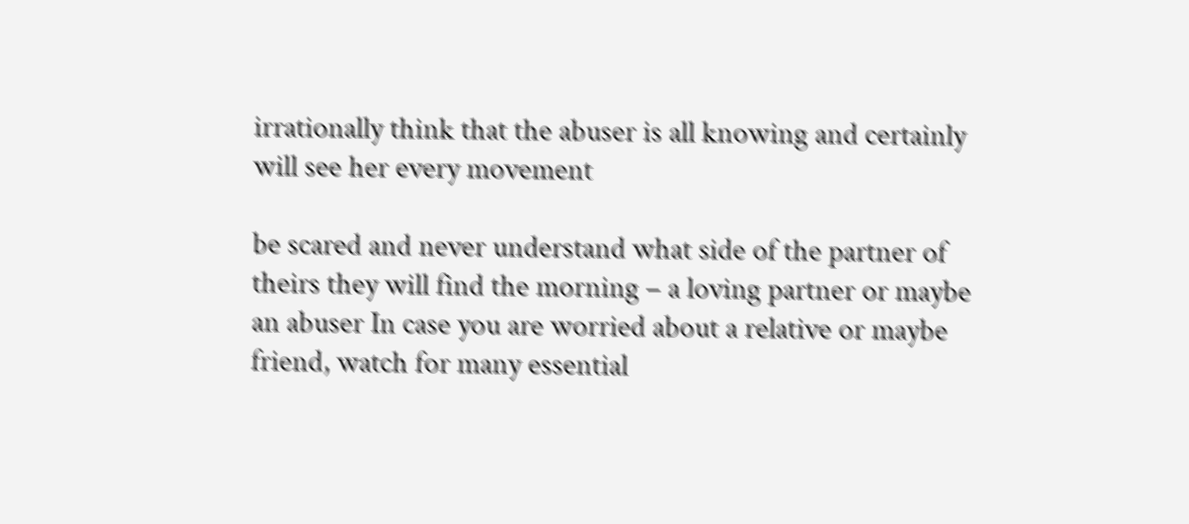irrationally think that the abuser is all knowing and certainly will see her every movement

be scared and never understand what side of the partner of theirs they will find the morning – a loving partner or maybe an abuser In case you are worried about a relative or maybe friend, watch for many essential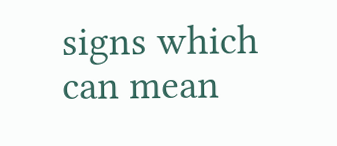signs which can mean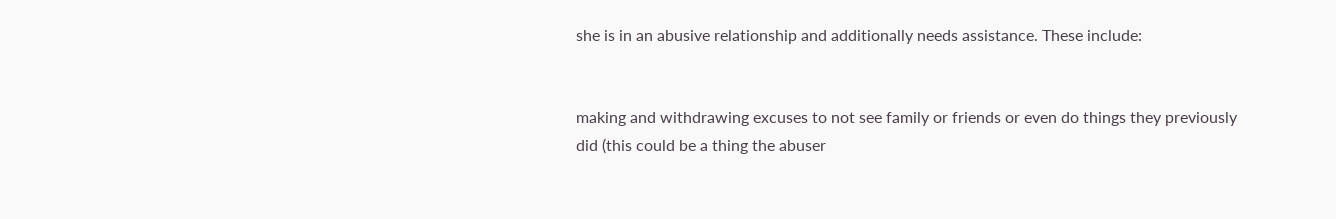she is in an abusive relationship and additionally needs assistance. These include:


making and withdrawing excuses to not see family or friends or even do things they previously did (this could be a thing the abuser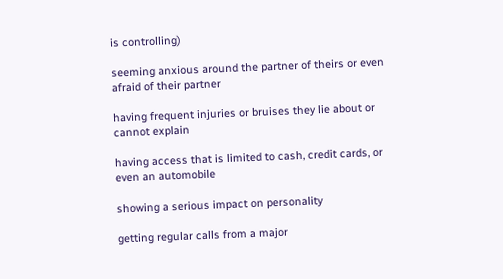is controlling)

seeming anxious around the partner of theirs or even afraid of their partner

having frequent injuries or bruises they lie about or cannot explain

having access that is limited to cash, credit cards, or even an automobile

showing a serious impact on personality

getting regular calls from a major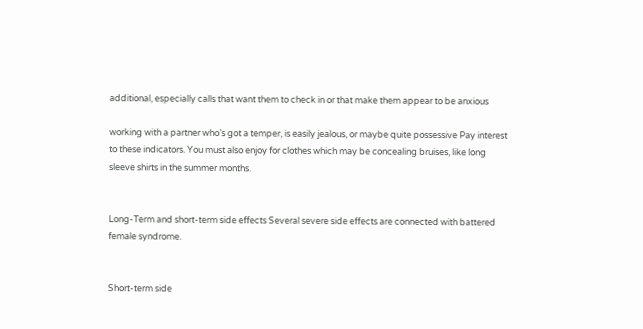additional, especially calls that want them to check in or that make them appear to be anxious

working with a partner who’s got a temper, is easily jealous, or maybe quite possessive Pay interest to these indicators. You must also enjoy for clothes which may be concealing bruises, like long sleeve shirts in the summer months.


Long-Term and short-term side effects Several severe side effects are connected with battered female syndrome.


Short-term side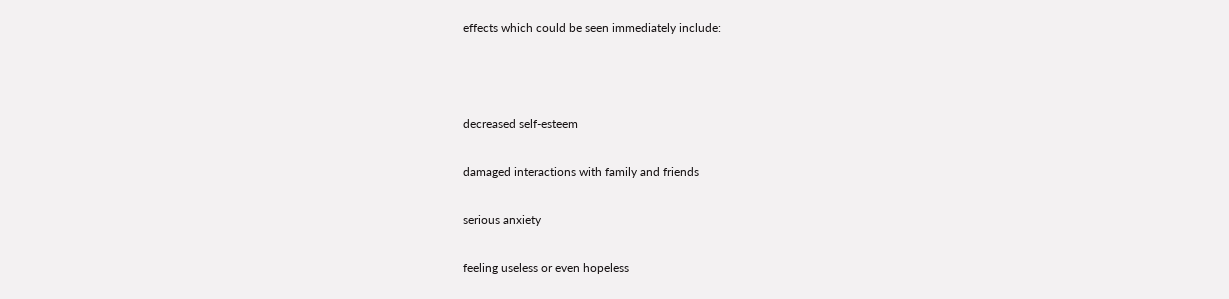effects which could be seen immediately include:



decreased self-esteem

damaged interactions with family and friends

serious anxiety

feeling useless or even hopeless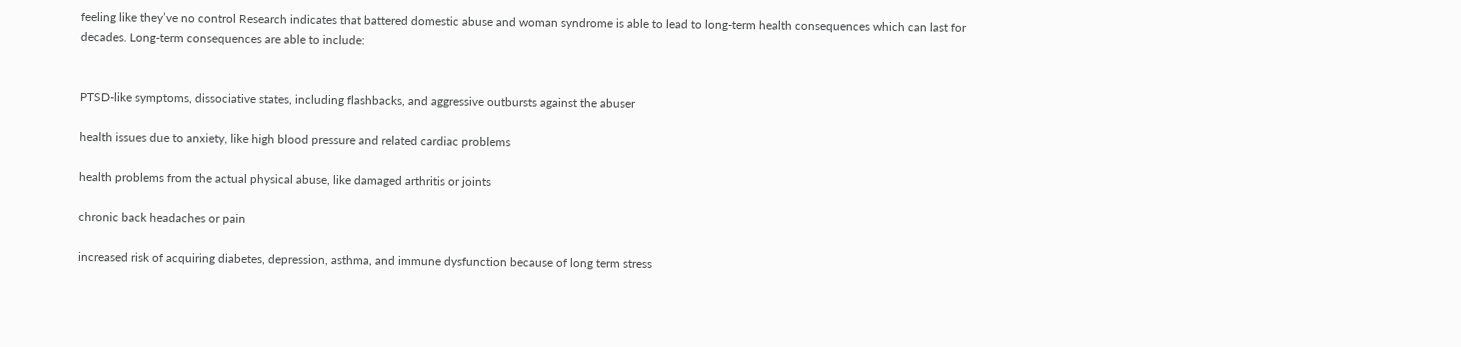feeling like they’ve no control Research indicates that battered domestic abuse and woman syndrome is able to lead to long-term health consequences which can last for decades. Long-term consequences are able to include:


PTSD-like symptoms, dissociative states, including flashbacks, and aggressive outbursts against the abuser

health issues due to anxiety, like high blood pressure and related cardiac problems

health problems from the actual physical abuse, like damaged arthritis or joints

chronic back headaches or pain

increased risk of acquiring diabetes, depression, asthma, and immune dysfunction because of long term stress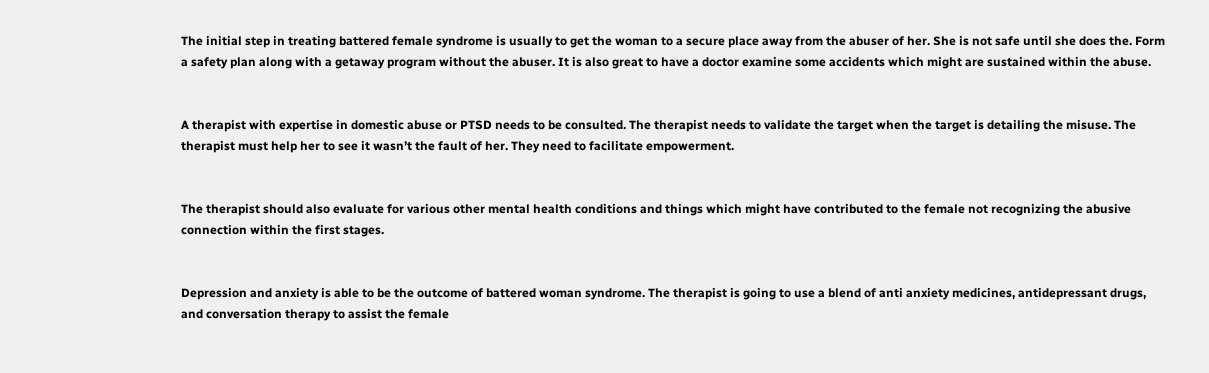The initial step in treating battered female syndrome is usually to get the woman to a secure place away from the abuser of her. She is not safe until she does the. Form a safety plan along with a getaway program without the abuser. It is also great to have a doctor examine some accidents which might are sustained within the abuse.


A therapist with expertise in domestic abuse or PTSD needs to be consulted. The therapist needs to validate the target when the target is detailing the misuse. The therapist must help her to see it wasn’t the fault of her. They need to facilitate empowerment.


The therapist should also evaluate for various other mental health conditions and things which might have contributed to the female not recognizing the abusive connection within the first stages.


Depression and anxiety is able to be the outcome of battered woman syndrome. The therapist is going to use a blend of anti anxiety medicines, antidepressant drugs, and conversation therapy to assist the female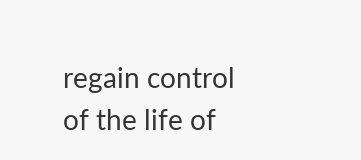regain control of the life of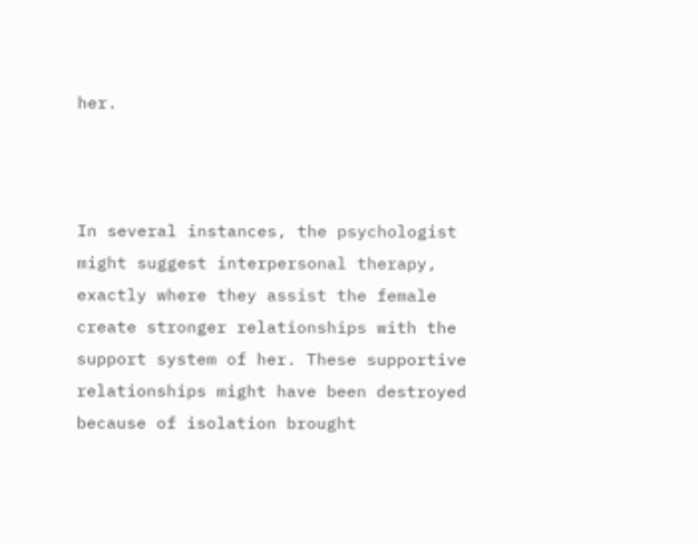her.



In several instances, the psychologist might suggest interpersonal therapy, exactly where they assist the female create stronger relationships with the support system of her. These supportive relationships might have been destroyed because of isolation brought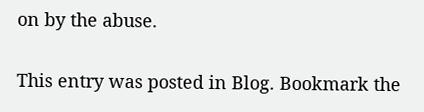on by the abuse.

This entry was posted in Blog. Bookmark the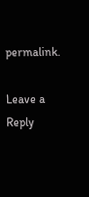permalink.

Leave a Reply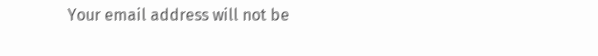Your email address will not be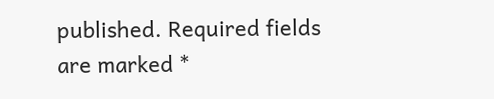published. Required fields are marked *